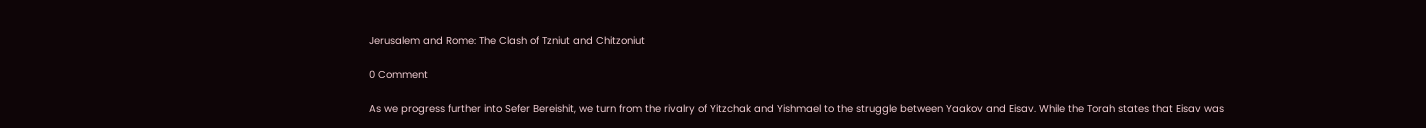Jerusalem and Rome: The Clash of Tzniut and Chitzoniut

0 Comment

As we progress further into Sefer Bereishit, we turn from the rivalry of Yitzchak and Yishmael to the struggle between Yaakov and Eisav. While the Torah states that Eisav was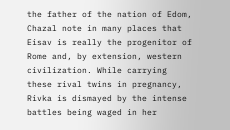the father of the nation of Edom, Chazal note in many places that Eisav is really the progenitor of Rome and, by extension, western civilization. While carrying these rival twins in pregnancy, Rivka is dismayed by the intense battles being waged in her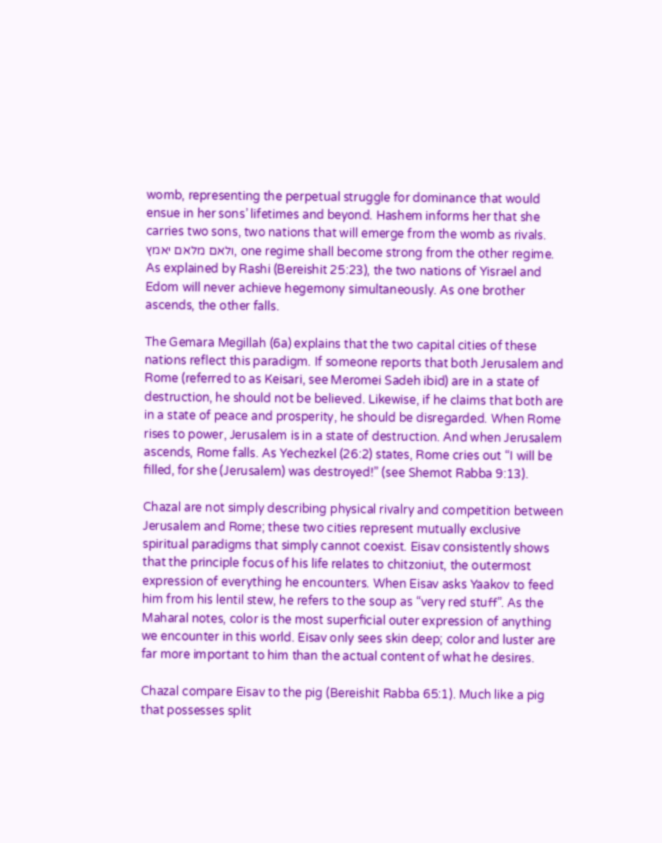womb, representing the perpetual struggle for dominance that would ensue in her sons’ lifetimes and beyond. Hashem informs her that she carries two sons, two nations that will emerge from the womb as rivals. ולאם מלאם יאמץ, one regime shall become strong from the other regime. As explained by Rashi (Bereishit 25:23), the two nations of Yisrael and Edom will never achieve hegemony simultaneously. As one brother ascends, the other falls.

The Gemara Megillah (6a) explains that the two capital cities of these nations reflect this paradigm. If someone reports that both Jerusalem and Rome (referred to as Keisari, see Meromei Sadeh ibid) are in a state of destruction, he should not be believed. Likewise, if he claims that both are in a state of peace and prosperity, he should be disregarded. When Rome rises to power, Jerusalem is in a state of destruction. And when Jerusalem ascends, Rome falls. As Yechezkel (26:2) states, Rome cries out “I will be filled, for she (Jerusalem) was destroyed!” (see Shemot Rabba 9:13).

Chazal are not simply describing physical rivalry and competition between Jerusalem and Rome; these two cities represent mutually exclusive spiritual paradigms that simply cannot coexist. Eisav consistently shows that the principle focus of his life relates to chitzoniut, the outermost expression of everything he encounters. When Eisav asks Yaakov to feed him from his lentil stew, he refers to the soup as “very red stuff”. As the Maharal notes, color is the most superficial outer expression of anything we encounter in this world. Eisav only sees skin deep; color and luster are far more important to him than the actual content of what he desires.

Chazal compare Eisav to the pig (Bereishit Rabba 65:1). Much like a pig that possesses split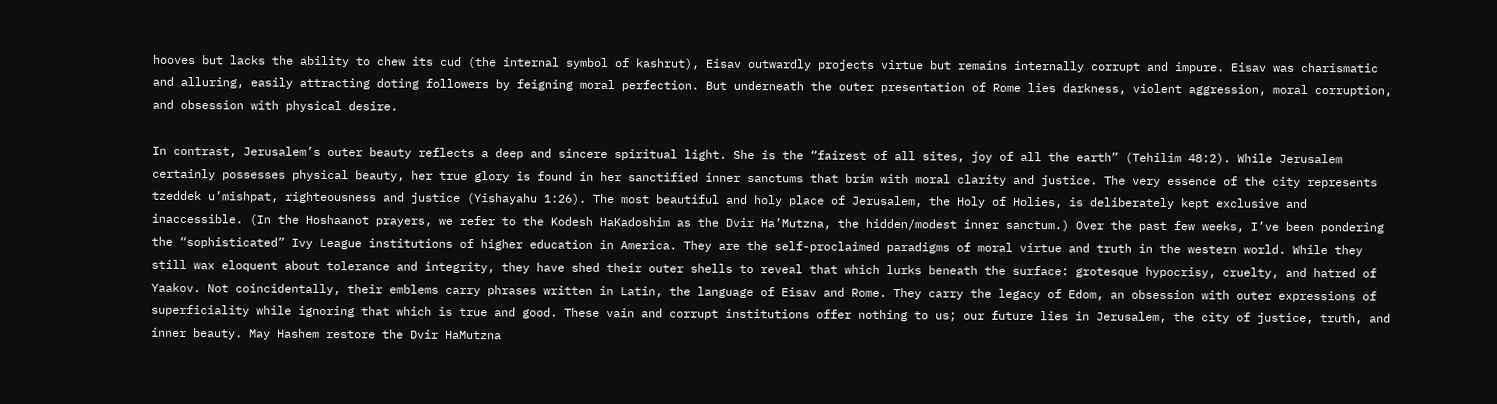hooves but lacks the ability to chew its cud (the internal symbol of kashrut), Eisav outwardly projects virtue but remains internally corrupt and impure. Eisav was charismatic and alluring, easily attracting doting followers by feigning moral perfection. But underneath the outer presentation of Rome lies darkness, violent aggression, moral corruption, and obsession with physical desire.

In contrast, Jerusalem’s outer beauty reflects a deep and sincere spiritual light. She is the “fairest of all sites, joy of all the earth” (Tehilim 48:2). While Jerusalem certainly possesses physical beauty, her true glory is found in her sanctified inner sanctums that brim with moral clarity and justice. The very essence of the city represents tzeddek u’mishpat, righteousness and justice (Yishayahu 1:26). The most beautiful and holy place of Jerusalem, the Holy of Holies, is deliberately kept exclusive and inaccessible. (In the Hoshaanot prayers, we refer to the Kodesh HaKadoshim as the Dvir Ha’Mutzna, the hidden/modest inner sanctum.) Over the past few weeks, I’ve been pondering the “sophisticated” Ivy League institutions of higher education in America. They are the self-proclaimed paradigms of moral virtue and truth in the western world. While they still wax eloquent about tolerance and integrity, they have shed their outer shells to reveal that which lurks beneath the surface: grotesque hypocrisy, cruelty, and hatred of Yaakov. Not coincidentally, their emblems carry phrases written in Latin, the language of Eisav and Rome. They carry the legacy of Edom, an obsession with outer expressions of superficiality while ignoring that which is true and good. These vain and corrupt institutions offer nothing to us; our future lies in Jerusalem, the city of justice, truth, and inner beauty. May Hashem restore the Dvir HaMutzna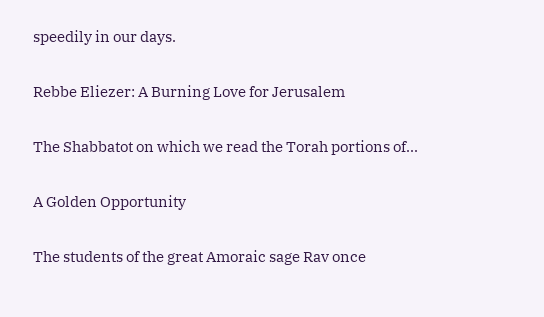speedily in our days.

Rebbe Eliezer: A Burning Love for Jerusalem

The Shabbatot on which we read the Torah portions of...

A Golden Opportunity

The students of the great Amoraic sage Rav once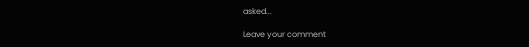asked...

Leave your comment